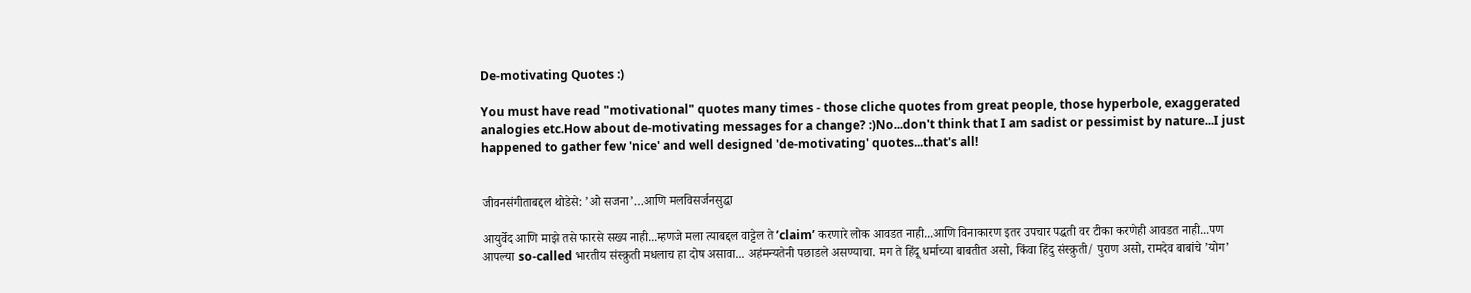De-motivating Quotes :)

You must have read "motivational" quotes many times - those cliche quotes from great people, those hyperbole, exaggerated analogies etc.How about de-motivating messages for a change? :)No...don't think that I am sadist or pessimist by nature...I just happened to gather few 'nice' and well designed 'de-motivating' quotes...that's all!


जीवनसंगीताबद्दल थोडेसे: ’ओ सजना’…आणि मलविसर्जनसुद्धा

आयुर्वेद आणि माझे तसे फारसे सख्य नाही...म्हणजे मला त्याबद्दल वाट्टेल ते ’claim’ करणारे लोक आवडत नाही...आणि विनाकारण इतर उपचार पद्धती वर टीका करणेही आवडत नाही...पण आपल्या so-called भारतीय संस्क्रुती मधलाच हा दोष असावा... अहंमन्यतेनी पछाडले असण्याचा. मग ते हिंदू धर्माच्या बाबतीत असो, किंवा हिंदु संस्क्रुती/ पुराण असो, रामदेव बाबांचे ’योग’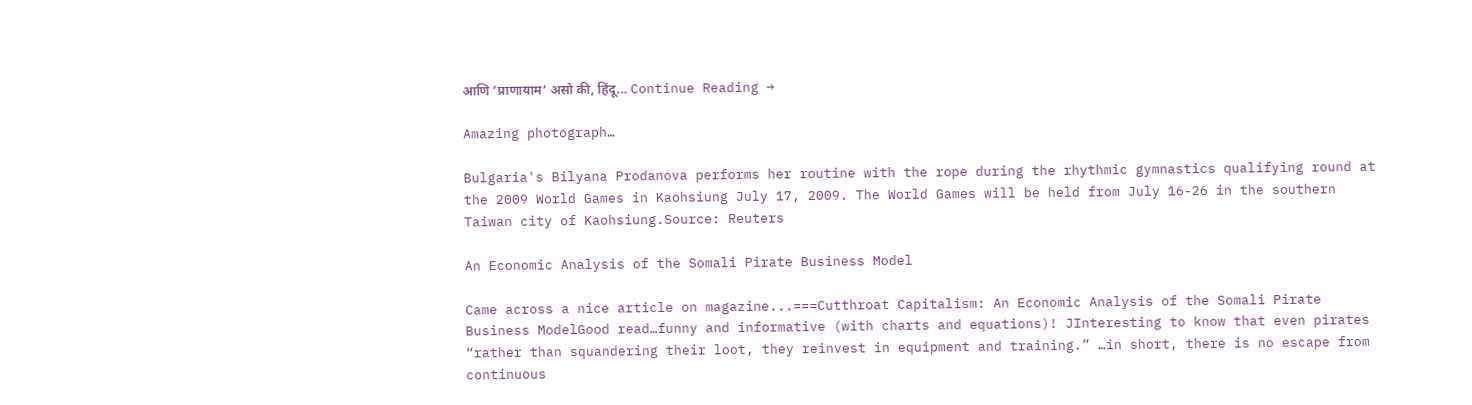आणि ’प्राणायाम’ असो की, हिंदू... Continue Reading →

Amazing photograph…

Bulgaria's Bilyana Prodanova performs her routine with the rope during the rhythmic gymnastics qualifying round at the 2009 World Games in Kaohsiung July 17, 2009. The World Games will be held from July 16-26 in the southern Taiwan city of Kaohsiung.Source: Reuters

An Economic Analysis of the Somali Pirate Business Model

Came across a nice article on magazine...===Cutthroat Capitalism: An Economic Analysis of the Somali Pirate Business ModelGood read…funny and informative (with charts and equations)! JInteresting to know that even pirates “rather than squandering their loot, they reinvest in equipment and training.” …in short, there is no escape from continuous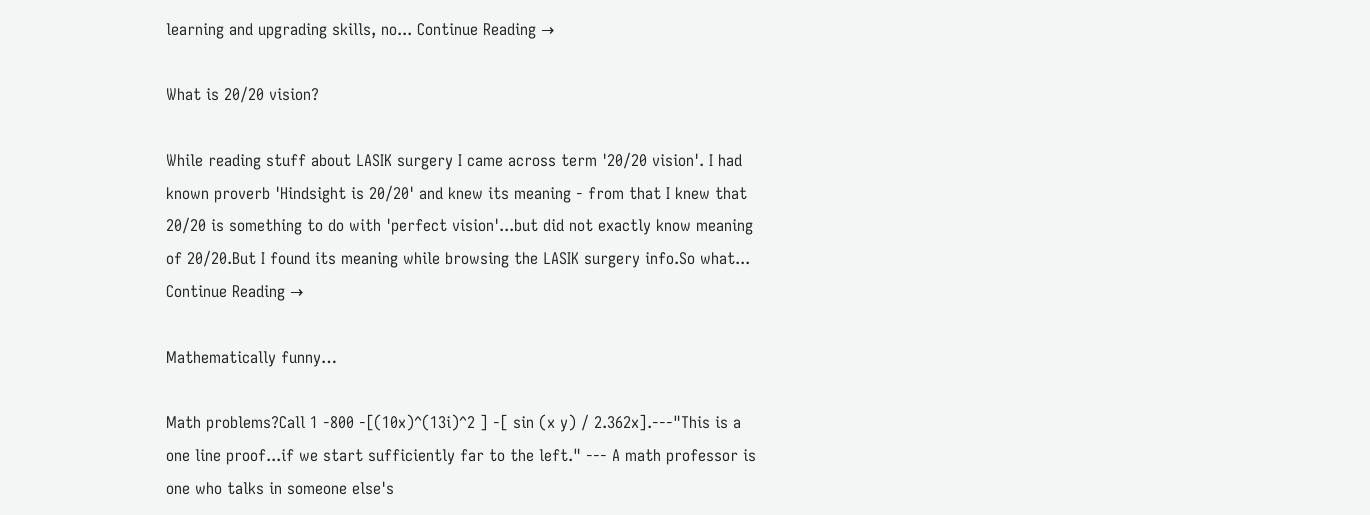learning and upgrading skills, no... Continue Reading →

What is 20/20 vision?

While reading stuff about LASIK surgery I came across term '20/20 vision'. I had known proverb 'Hindsight is 20/20' and knew its meaning - from that I knew that 20/20 is something to do with 'perfect vision'...but did not exactly know meaning of 20/20.But I found its meaning while browsing the LASIK surgery info.So what... Continue Reading →

Mathematically funny…

Math problems?Call 1 -800 -[(10x)^(13i)^2 ] -[ sin (x y) / 2.362x].---"This is a one line proof...if we start sufficiently far to the left." --- A math professor is one who talks in someone else's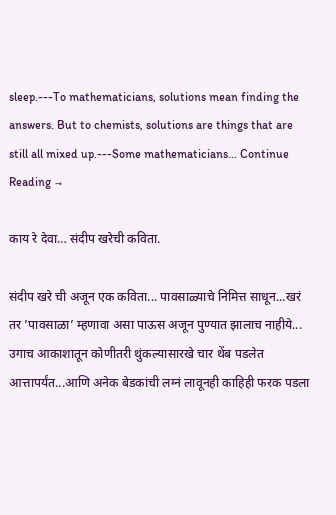sleep.---To mathematicians, solutions mean finding the answers. But to chemists, solutions are things that are still all mixed up.---Some mathematicians... Continue Reading →

काय रे देवा… संदीप खरेची कविता.

संदीप खरे ची अजून एक कविता... पावसाळ्याचे निमित्त साधून...खरं तर ’पावसाळा’ म्हणावा असा पाऊस अजून पुण्यात झालाच नाहीये... उगाच आकाशातून कोणीतरी थुंकल्यासारखे चार थेंब पडलेत आत्तापर्यंत...आणि अनेक बेडकांची लग्नं लावूनही काहिही फरक पडला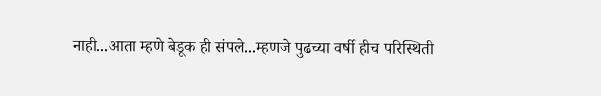नाही...आता म्हणे बेडूक ही संपले...म्हणजे पुढच्या वर्षी हीच परिस्थिती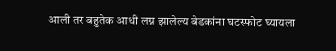आली तर बहुतेक आधी लग्न झालेल्य बेडकांना घटस्फोट घ्यायला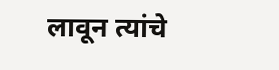लावून त्यांचे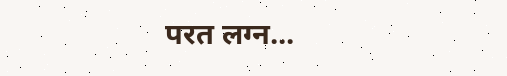परत लग्न...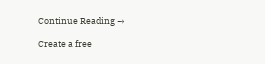Continue Reading →

Create a free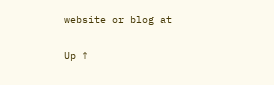website or blog at

Up ↑